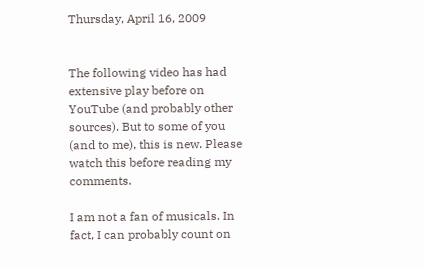Thursday, April 16, 2009


The following video has had extensive play before on YouTube (and probably other sources). But to some of you (and to me), this is new. Please watch this before reading my comments.

I am not a fan of musicals. In fact, I can probably count on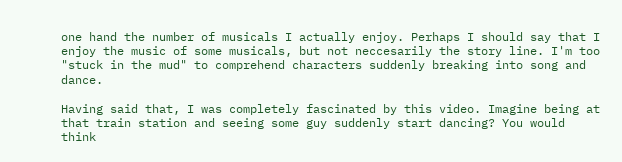one hand the number of musicals I actually enjoy. Perhaps I should say that I enjoy the music of some musicals, but not neccesarily the story line. I'm too "stuck in the mud" to comprehend characters suddenly breaking into song and dance.

Having said that, I was completely fascinated by this video. Imagine being at that train station and seeing some guy suddenly start dancing? You would think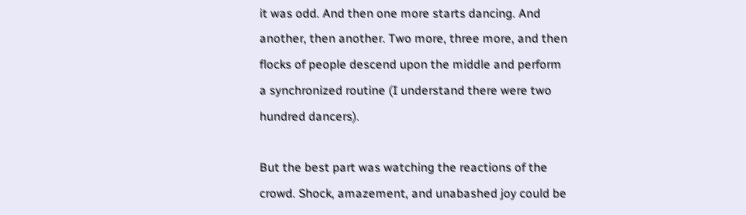it was odd. And then one more starts dancing. And another, then another. Two more, three more, and then flocks of people descend upon the middle and perform a synchronized routine (I understand there were two hundred dancers).

But the best part was watching the reactions of the crowd. Shock, amazement, and unabashed joy could be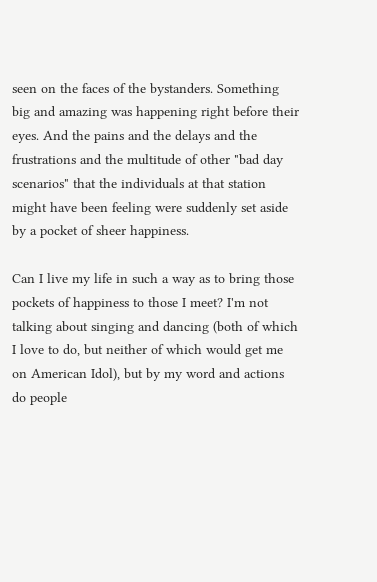seen on the faces of the bystanders. Something big and amazing was happening right before their eyes. And the pains and the delays and the frustrations and the multitude of other "bad day scenarios" that the individuals at that station might have been feeling were suddenly set aside by a pocket of sheer happiness.

Can I live my life in such a way as to bring those pockets of happiness to those I meet? I'm not talking about singing and dancing (both of which I love to do, but neither of which would get me on American Idol), but by my word and actions do people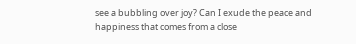see a bubbling over joy? Can I exude the peace and happiness that comes from a close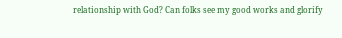relationship with God? Can folks see my good works and glorify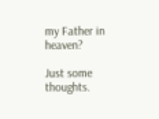my Father in heaven?

Just some thoughts.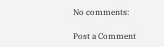No comments:

Post a Comment